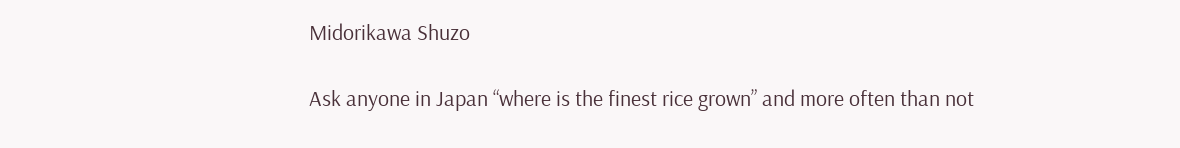Midorikawa Shuzo

Ask anyone in Japan “where is the finest rice grown” and more often than not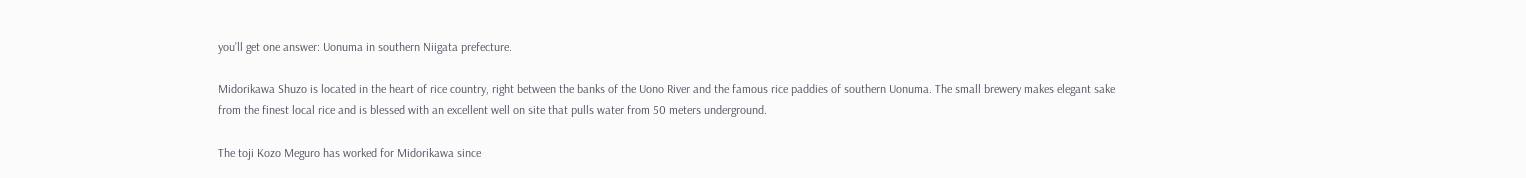you’ll get one answer: Uonuma in southern Niigata prefecture.

Midorikawa Shuzo is located in the heart of rice country, right between the banks of the Uono River and the famous rice paddies of southern Uonuma. The small brewery makes elegant sake from the finest local rice and is blessed with an excellent well on site that pulls water from 50 meters underground.

The toji Kozo Meguro has worked for Midorikawa since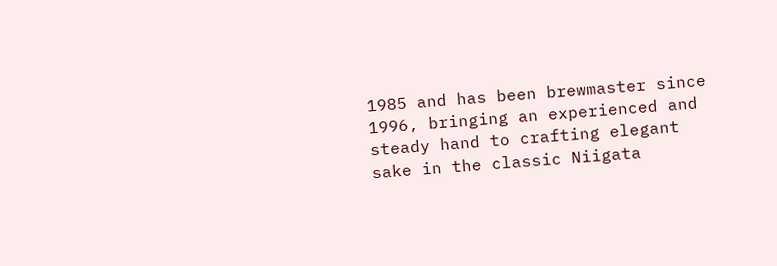1985 and has been brewmaster since 1996, bringing an experienced and steady hand to crafting elegant sake in the classic Niigata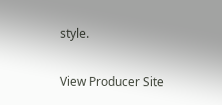style.


View Producer Site